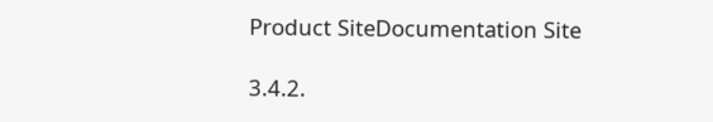Product SiteDocumentation Site

3.4.2.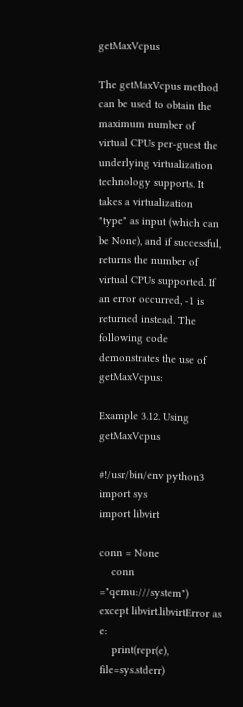getMaxVcpus

The getMaxVcpus method can be used to obtain the maximum number of virtual CPUs per-guest the underlying virtualization technology supports. It takes a virtualization "type" as input (which can be None), and if successful, returns the number of virtual CPUs supported. If an error occurred, -1 is returned instead. The following code demonstrates the use of getMaxVcpus:

Example 3.12. Using getMaxVcpus

#!/usr/bin/env python3
import sys
import libvirt

conn = None
    conn ="qemu:///system")
except libvirt.libvirtError as e:
    print(repr(e), file=sys.stderr)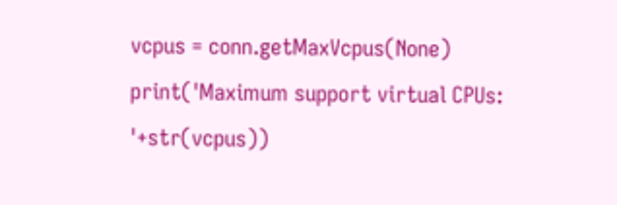vcpus = conn.getMaxVcpus(None)
print('Maximum support virtual CPUs: '+str(vcpus))